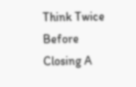Think Twice Before Closing A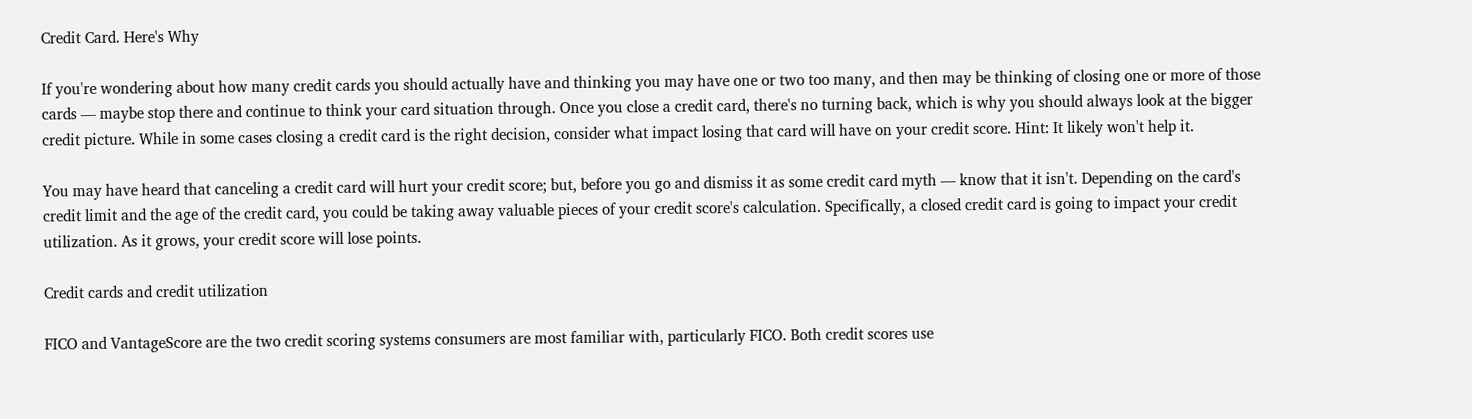Credit Card. Here's Why

If you're wondering about how many credit cards you should actually have and thinking you may have one or two too many, and then may be thinking of closing one or more of those cards — maybe stop there and continue to think your card situation through. Once you close a credit card, there's no turning back, which is why you should always look at the bigger credit picture. While in some cases closing a credit card is the right decision, consider what impact losing that card will have on your credit score. Hint: It likely won't help it.

You may have heard that canceling a credit card will hurt your credit score; but, before you go and dismiss it as some credit card myth — know that it isn't. Depending on the card's credit limit and the age of the credit card, you could be taking away valuable pieces of your credit score's calculation. Specifically, a closed credit card is going to impact your credit utilization. As it grows, your credit score will lose points.

Credit cards and credit utilization

FICO and VantageScore are the two credit scoring systems consumers are most familiar with, particularly FICO. Both credit scores use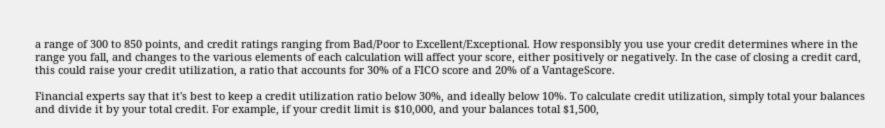a range of 300 to 850 points, and credit ratings ranging from Bad/Poor to Excellent/Exceptional. How responsibly you use your credit determines where in the range you fall, and changes to the various elements of each calculation will affect your score, either positively or negatively. In the case of closing a credit card, this could raise your credit utilization, a ratio that accounts for 30% of a FICO score and 20% of a VantageScore.

Financial experts say that it's best to keep a credit utilization ratio below 30%, and ideally below 10%. To calculate credit utilization, simply total your balances and divide it by your total credit. For example, if your credit limit is $10,000, and your balances total $1,500,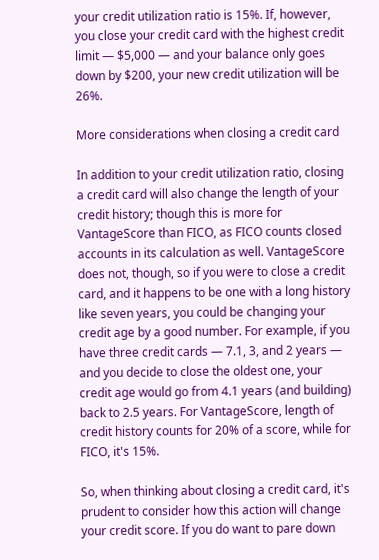your credit utilization ratio is 15%. If, however, you close your credit card with the highest credit limit — $5,000 — and your balance only goes down by $200, your new credit utilization will be 26%.

More considerations when closing a credit card

In addition to your credit utilization ratio, closing a credit card will also change the length of your credit history; though this is more for VantageScore than FICO, as FICO counts closed accounts in its calculation as well. VantageScore does not, though, so if you were to close a credit card, and it happens to be one with a long history like seven years, you could be changing your credit age by a good number. For example, if you have three credit cards — 7.1, 3, and 2 years — and you decide to close the oldest one, your credit age would go from 4.1 years (and building) back to 2.5 years. For VantageScore, length of credit history counts for 20% of a score, while for FICO, it's 15%.

So, when thinking about closing a credit card, it's prudent to consider how this action will change your credit score. If you do want to pare down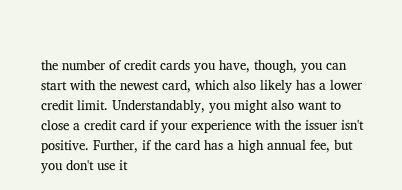the number of credit cards you have, though, you can start with the newest card, which also likely has a lower credit limit. Understandably, you might also want to close a credit card if your experience with the issuer isn't positive. Further, if the card has a high annual fee, but you don't use it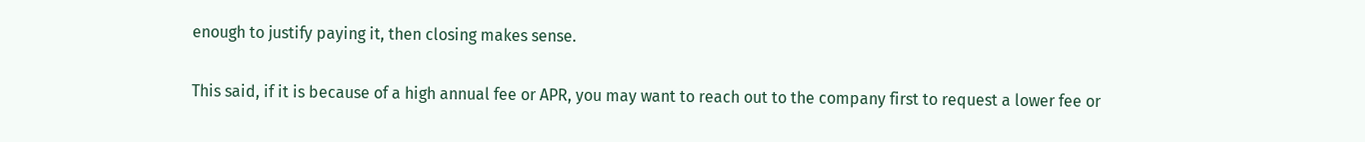enough to justify paying it, then closing makes sense.

This said, if it is because of a high annual fee or APR, you may want to reach out to the company first to request a lower fee or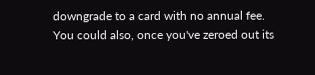downgrade to a card with no annual fee. You could also, once you've zeroed out its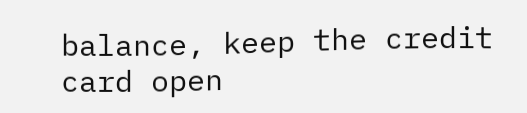balance, keep the credit card open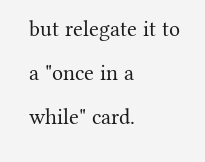but relegate it to a "once in a while" card.